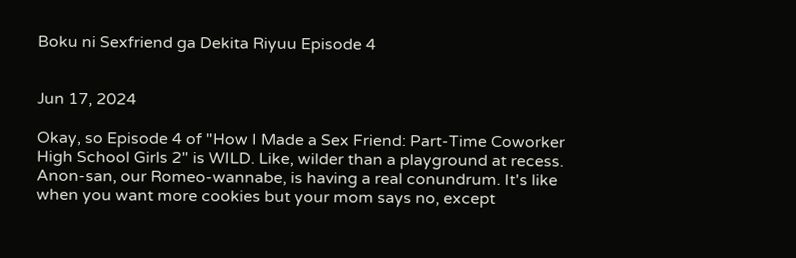Boku ni Sexfriend ga Dekita Riyuu Episode 4


Jun 17, 2024

Okay, so Episode 4 of "How I Made a Sex Friend: Part-Time Coworker High School Girls 2" is WILD. Like, wilder than a playground at recess. Anon-san, our Romeo-wannabe, is having a real conundrum. It's like when you want more cookies but your mom says no, except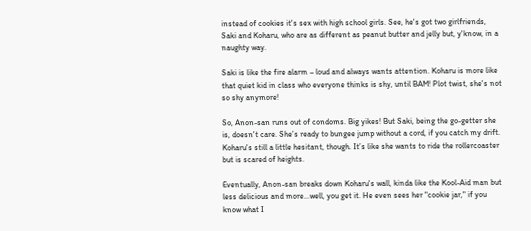instead of cookies it's sex with high school girls. See, he's got two girlfriends, Saki and Koharu, who are as different as peanut butter and jelly but, y'know, in a naughty way.

Saki is like the fire alarm – loud and always wants attention. Koharu is more like that quiet kid in class who everyone thinks is shy, until BAM! Plot twist, she's not so shy anymore!

So, Anon-san runs out of condoms. Big yikes! But Saki, being the go-getter she is, doesn't care. She’s ready to bungee jump without a cord, if you catch my drift. Koharu's still a little hesitant, though. It’s like she wants to ride the rollercoaster but is scared of heights.

Eventually, Anon-san breaks down Koharu's wall, kinda like the Kool-Aid man but less delicious and more...well, you get it. He even sees her "cookie jar," if you know what I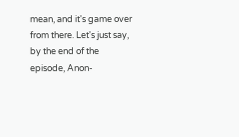mean, and it's game over from there. Let's just say, by the end of the episode, Anon-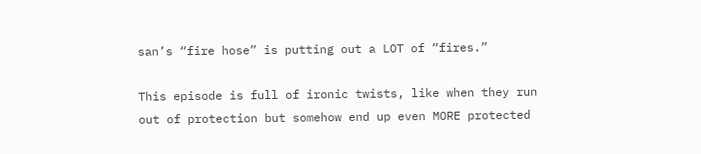san’s “fire hose” is putting out a LOT of “fires.”

This episode is full of ironic twists, like when they run out of protection but somehow end up even MORE protected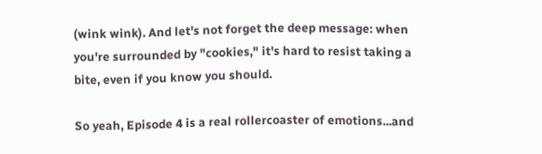(wink wink). And let's not forget the deep message: when you're surrounded by "cookies," it's hard to resist taking a bite, even if you know you should.

So yeah, Episode 4 is a real rollercoaster of emotions...and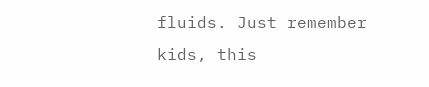fluids. Just remember kids, this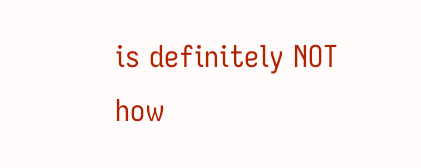is definitely NOT how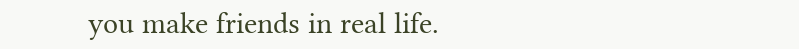you make friends in real life.